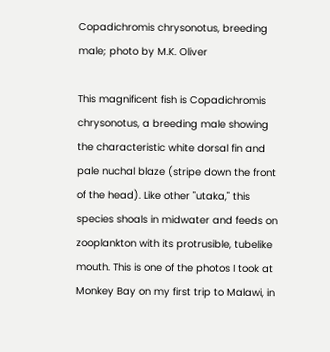Copadichromis chrysonotus, breeding male; photo by M.K. Oliver

This magnificent fish is Copadichromis chrysonotus, a breeding male showing the characteristic white dorsal fin and pale nuchal blaze (stripe down the front of the head). Like other "utaka," this species shoals in midwater and feeds on zooplankton with its protrusible, tubelike mouth. This is one of the photos I took at Monkey Bay on my first trip to Malawi, in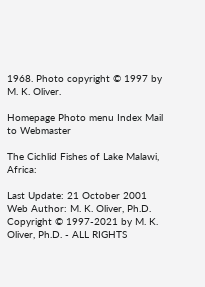1968. Photo copyright © 1997 by M. K. Oliver.

Homepage Photo menu Index Mail to Webmaster

The Cichlid Fishes of Lake Malawi, Africa:

Last Update: 21 October 2001
Web Author: M. K. Oliver, Ph.D.
Copyright © 1997-2021 by M. K. Oliver, Ph.D. - ALL RIGHTS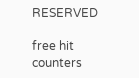RESERVED

free hit counters